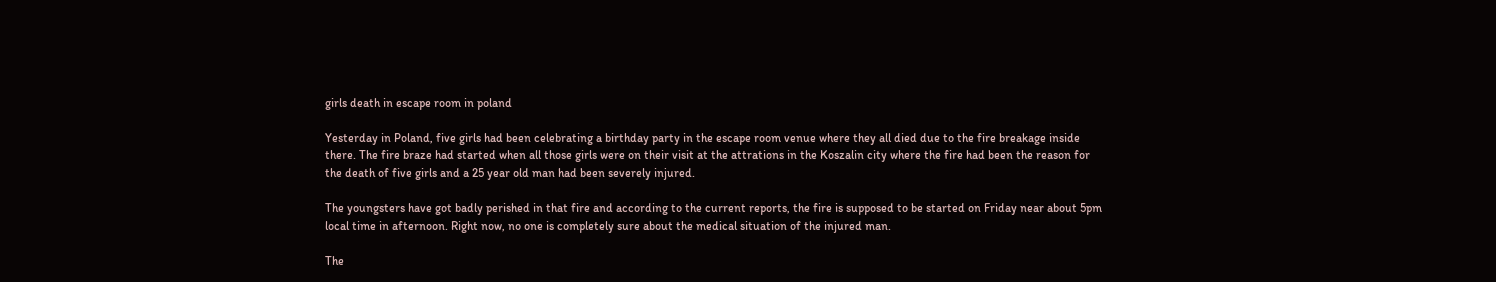girls death in escape room in poland

Yesterday in Poland, five girls had been celebrating a birthday party in the escape room venue where they all died due to the fire breakage inside there. The fire braze had started when all those girls were on their visit at the attrations in the Koszalin city where the fire had been the reason for the death of five girls and a 25 year old man had been severely injured.

The youngsters have got badly perished in that fire and according to the current reports, the fire is supposed to be started on Friday near about 5pm local time in afternoon. Right now, no one is completely sure about the medical situation of the injured man.

The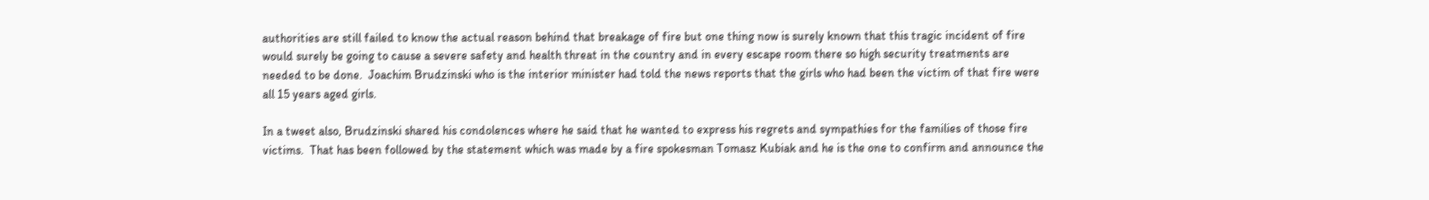authorities are still failed to know the actual reason behind that breakage of fire but one thing now is surely known that this tragic incident of fire would surely be going to cause a severe safety and health threat in the country and in every escape room there so high security treatments are needed to be done.  Joachim Brudzinski who is the interior minister had told the news reports that the girls who had been the victim of that fire were all 15 years aged girls.

In a tweet also, Brudzinski shared his condolences where he said that he wanted to express his regrets and sympathies for the families of those fire victims.  That has been followed by the statement which was made by a fire spokesman Tomasz Kubiak and he is the one to confirm and announce the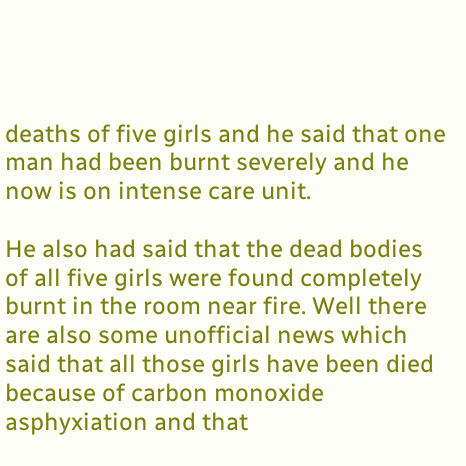deaths of five girls and he said that one man had been burnt severely and he now is on intense care unit.

He also had said that the dead bodies of all five girls were found completely burnt in the room near fire. Well there are also some unofficial news which said that all those girls have been died because of carbon monoxide asphyxiation and that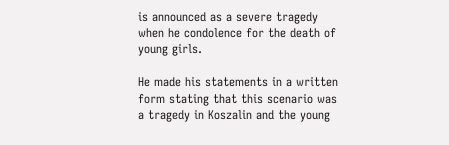is announced as a severe tragedy when he condolence for the death of young girls.

He made his statements in a written form stating that this scenario was a tragedy in Koszalin and the young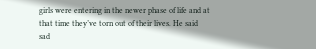girls were entering in the newer phase of life and at that time they’ve torn out of their lives. He said sad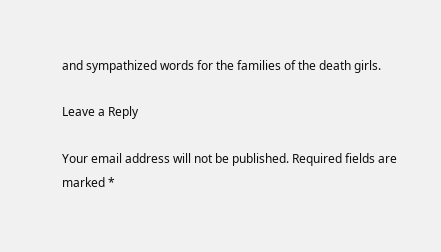and sympathized words for the families of the death girls.

Leave a Reply

Your email address will not be published. Required fields are marked *